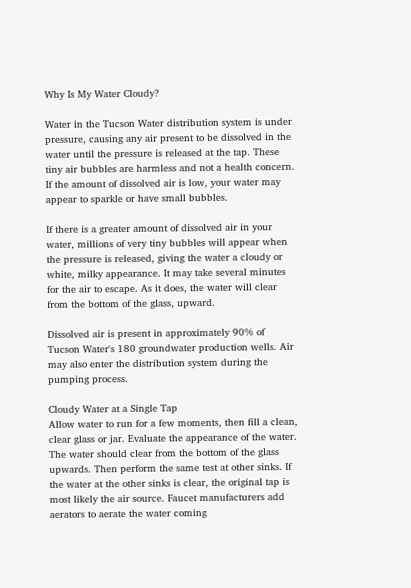Why Is My Water Cloudy?

Water in the Tucson Water distribution system is under pressure, causing any air present to be dissolved in the water until the pressure is released at the tap. These tiny air bubbles are harmless and not a health concern. If the amount of dissolved air is low, your water may appear to sparkle or have small bubbles.

If there is a greater amount of dissolved air in your water, millions of very tiny bubbles will appear when the pressure is released, giving the water a cloudy or white, milky appearance. It may take several minutes for the air to escape. As it does, the water will clear from the bottom of the glass, upward.

Dissolved air is present in approximately 90% of Tucson Water's 180 groundwater production wells. Air may also enter the distribution system during the pumping process.

Cloudy Water at a Single Tap
Allow water to run for a few moments, then fill a clean, clear glass or jar. Evaluate the appearance of the water. The water should clear from the bottom of the glass upwards. Then perform the same test at other sinks. If the water at the other sinks is clear, the original tap is most likely the air source. Faucet manufacturers add aerators to aerate the water coming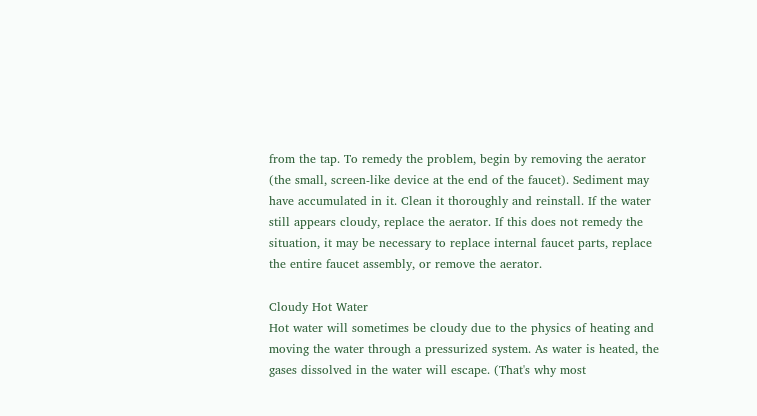from the tap. To remedy the problem, begin by removing the aerator (the small, screen-like device at the end of the faucet). Sediment may have accumulated in it. Clean it thoroughly and reinstall. If the water still appears cloudy, replace the aerator. If this does not remedy the situation, it may be necessary to replace internal faucet parts, replace the entire faucet assembly, or remove the aerator.

Cloudy Hot Water
Hot water will sometimes be cloudy due to the physics of heating and moving the water through a pressurized system. As water is heated, the gases dissolved in the water will escape. (That's why most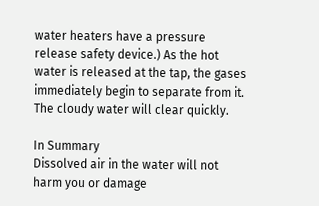water heaters have a pressure release safety device.) As the hot water is released at the tap, the gases immediately begin to separate from it. The cloudy water will clear quickly.

In Summary
Dissolved air in the water will not harm you or damage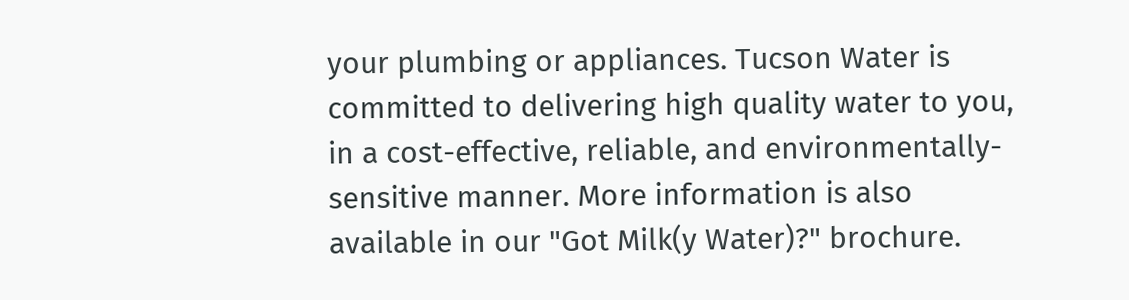your plumbing or appliances. Tucson Water is committed to delivering high quality water to you, in a cost-effective, reliable, and environmentally-sensitive manner. More information is also available in our "Got Milk(y Water)?" brochure.